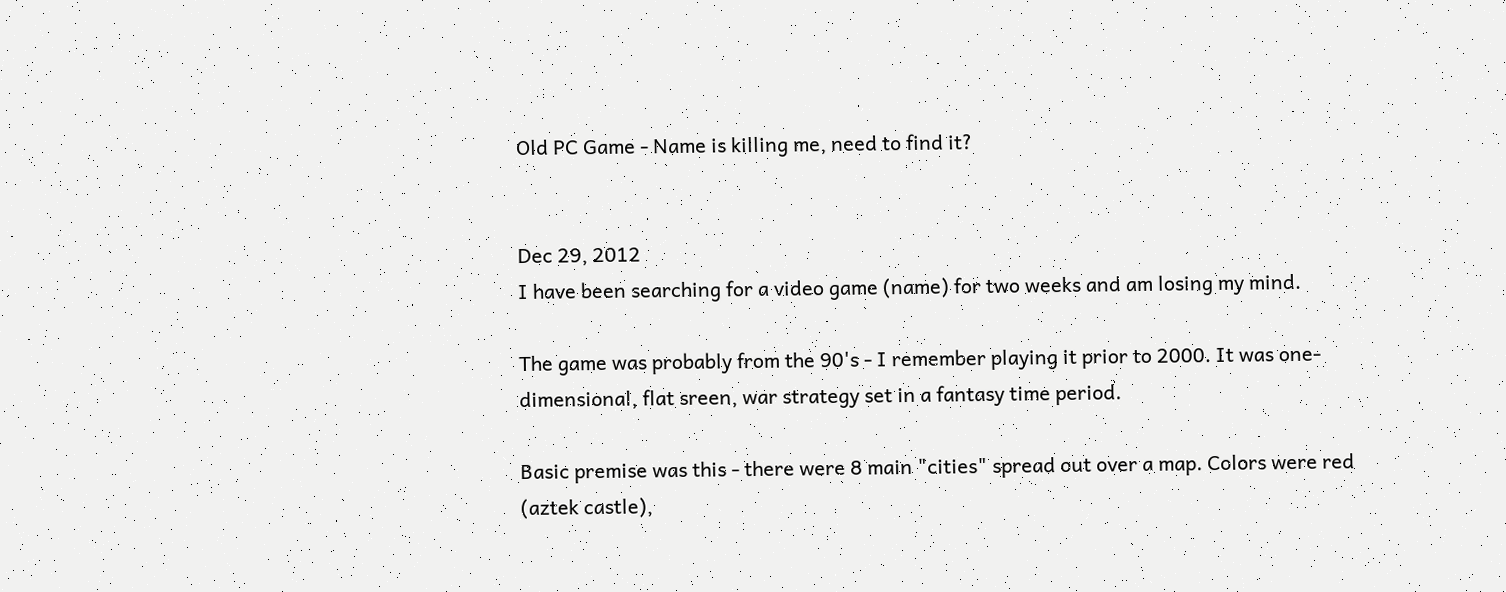Old PC Game - Name is killing me, need to find it?


Dec 29, 2012
I have been searching for a video game (name) for two weeks and am losing my mind.

The game was probably from the 90's - I remember playing it prior to 2000. It was one-dimensional, flat sreen, war strategy set in a fantasy time period.

Basic premise was this - there were 8 main "cities" spread out over a map. Colors were red (aztek castle),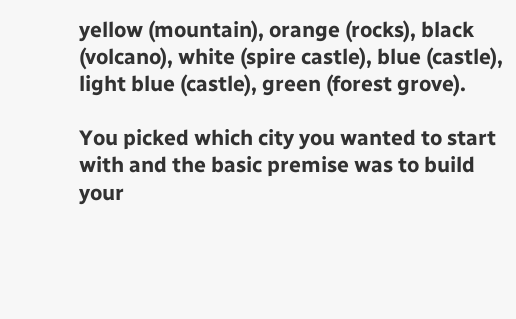yellow (mountain), orange (rocks), black (volcano), white (spire castle), blue (castle), light blue (castle), green (forest grove).

You picked which city you wanted to start with and the basic premise was to build your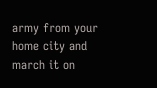army from your home city and march it on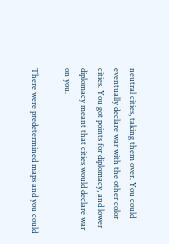neutral cities, taking them over. You could eventually declare war with the other color cities. You got points for diplomacy, and lower diplomacy meant that cities would declare war on you.

There were predetermined maps and you could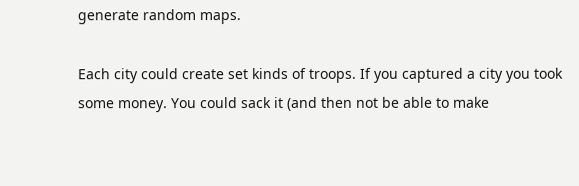generate random maps.

Each city could create set kinds of troops. If you captured a city you took some money. You could sack it (and then not be able to make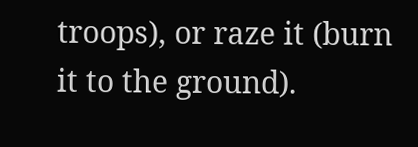troops), or raze it (burn it to the ground).